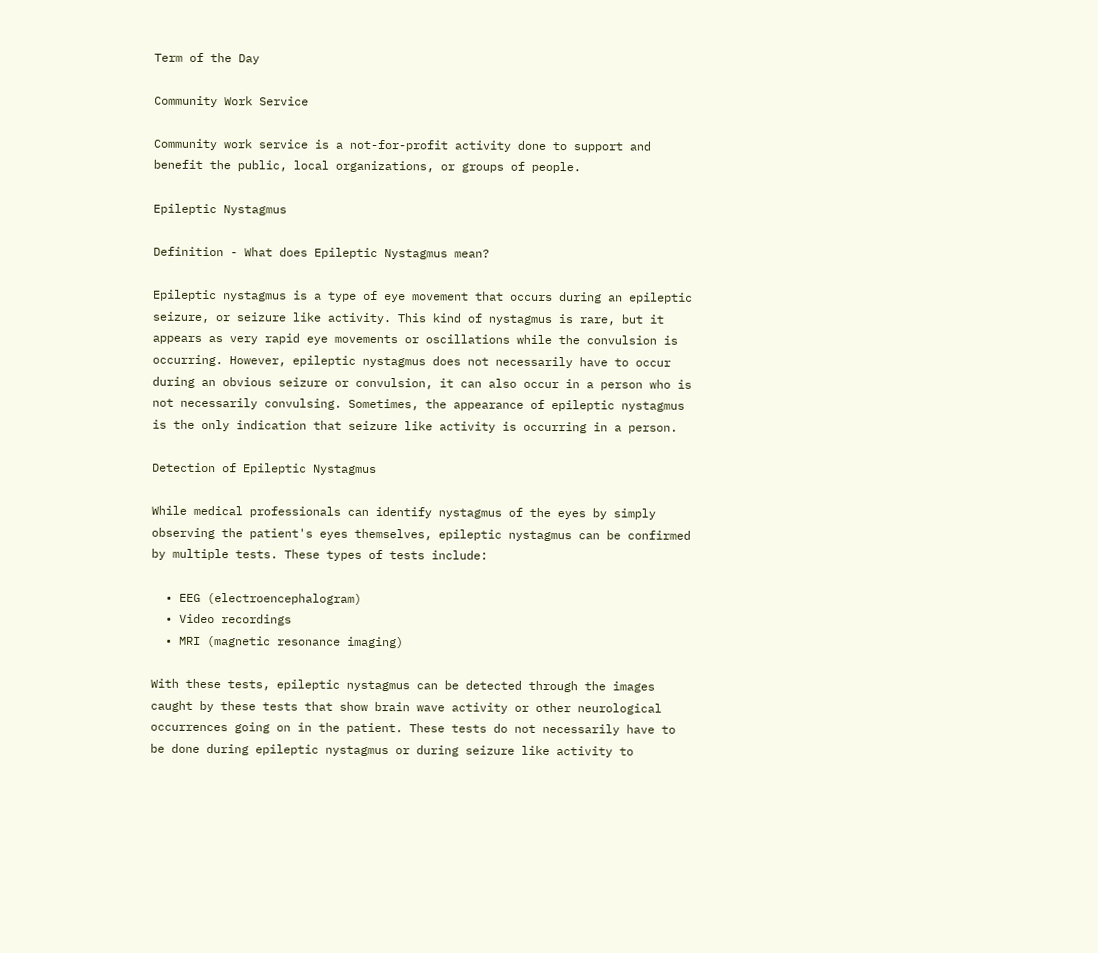Term of the Day

Community Work Service

Community work service is a not-for-profit activity done to support and benefit the public, local organizations, or groups of people.

Epileptic Nystagmus

Definition - What does Epileptic Nystagmus mean?

Epileptic nystagmus is a type of eye movement that occurs during an epileptic seizure, or seizure like activity. This kind of nystagmus is rare, but it appears as very rapid eye movements or oscillations while the convulsion is occurring. However, epileptic nystagmus does not necessarily have to occur during an obvious seizure or convulsion, it can also occur in a person who is not necessarily convulsing. Sometimes, the appearance of epileptic nystagmus is the only indication that seizure like activity is occurring in a person.

Detection of Epileptic Nystagmus

While medical professionals can identify nystagmus of the eyes by simply observing the patient's eyes themselves, epileptic nystagmus can be confirmed by multiple tests. These types of tests include:

  • EEG (electroencephalogram)
  • Video recordings
  • MRI (magnetic resonance imaging)

With these tests, epileptic nystagmus can be detected through the images caught by these tests that show brain wave activity or other neurological occurrences going on in the patient. These tests do not necessarily have to be done during epileptic nystagmus or during seizure like activity to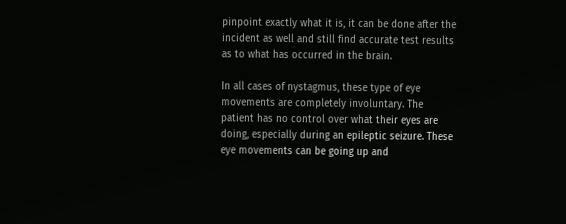pinpoint exactly what it is, it can be done after the incident as well and still find accurate test results as to what has occurred in the brain.

In all cases of nystagmus, these type of eye movements are completely involuntary. The patient has no control over what their eyes are doing, especially during an epileptic seizure. These eye movements can be going up and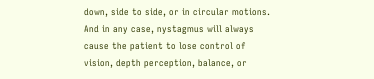down, side to side, or in circular motions. And in any case, nystagmus will always cause the patient to lose control of vision, depth perception, balance, or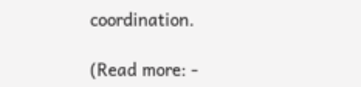coordination.

(Read more: -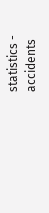statistics - accidents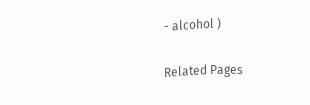- alcohol )

Related Pages